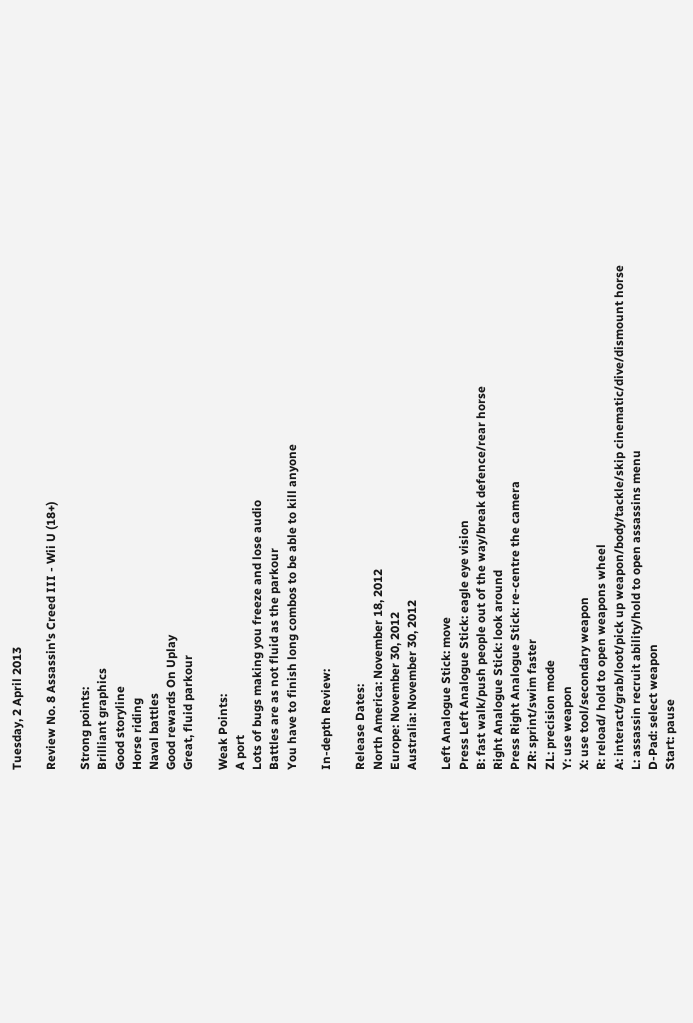Tuesday, 2 April 2013

Review No. 8 Assassin's Creed III - Wii U (18+)

Strong points:
Brilliant graphics
Good storyline
Horse riding
Naval battles
Good rewards On Uplay
Great, fluid parkour

Weak Points:
A port
Lots of bugs making you freeze and lose audio
Battles are as not fluid as the parkour
You have to finish long combos to be able to kill anyone

In-depth Review:

Release Dates:
North America: November 18, 2012
Europe: November 30, 2012
Australia: November 30, 2012

Left Analogue Stick: move
Press Left Analogue Stick: eagle eye vision
B: fast walk/push people out of the way/break defence/rear horse
Right Analogue Stick: look around
Press Right Analogue Stick: re-centre the camera
ZR: sprint/swim faster
ZL: precision mode
Y: use weapon
X: use tool/secondary weapon
R: reload/ hold to open weapons wheel
A: interact/grab/loot/pick up weapon/body/tackle/skip cinematic/dive/dismount horse
L: assassin recruit ability/hold to open assassins menu
D-Pad: select weapon
Start: pause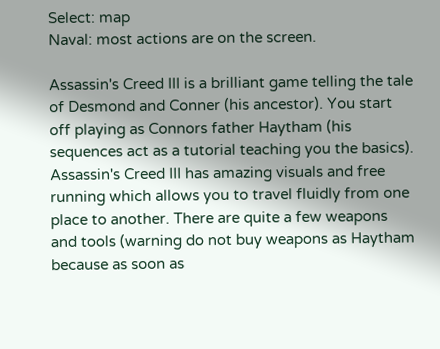Select: map
Naval: most actions are on the screen.

Assassin's Creed III is a brilliant game telling the tale of Desmond and Conner (his ancestor). You start off playing as Connors father Haytham (his sequences act as a tutorial teaching you the basics). Assassin's Creed III has amazing visuals and free running which allows you to travel fluidly from one place to another. There are quite a few weapons and tools (warning do not buy weapons as Haytham because as soon as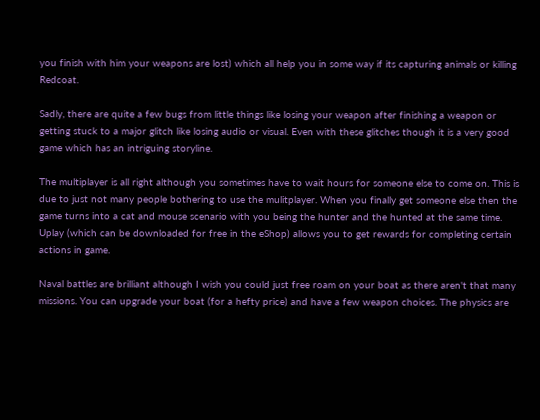you finish with him your weapons are lost) which all help you in some way if its capturing animals or killing Redcoat.

Sadly, there are quite a few bugs from little things like losing your weapon after finishing a weapon or getting stuck to a major glitch like losing audio or visual. Even with these glitches though it is a very good game which has an intriguing storyline.

The multiplayer is all right although you sometimes have to wait hours for someone else to come on. This is due to just not many people bothering to use the mulitplayer. When you finally get someone else then the game turns into a cat and mouse scenario with you being the hunter and the hunted at the same time. Uplay (which can be downloaded for free in the eShop) allows you to get rewards for completing certain actions in game.

Naval battles are brilliant although I wish you could just free roam on your boat as there aren't that many missions. You can upgrade your boat (for a hefty price) and have a few weapon choices. The physics are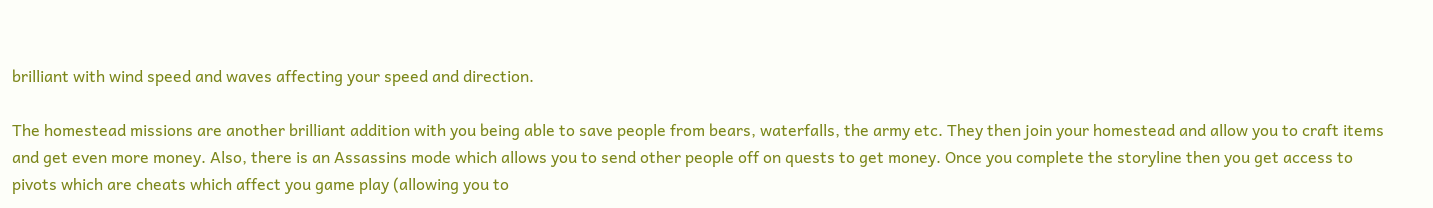brilliant with wind speed and waves affecting your speed and direction.

The homestead missions are another brilliant addition with you being able to save people from bears, waterfalls, the army etc. They then join your homestead and allow you to craft items and get even more money. Also, there is an Assassins mode which allows you to send other people off on quests to get money. Once you complete the storyline then you get access to pivots which are cheats which affect you game play (allowing you to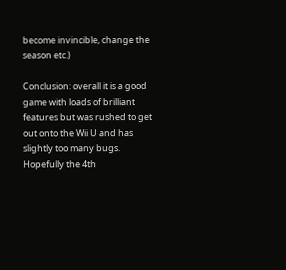become invincible, change the season etc.)

Conclusion: overall it is a good game with loads of brilliant features but was rushed to get out onto the Wii U and has slightly too many bugs. Hopefully the 4th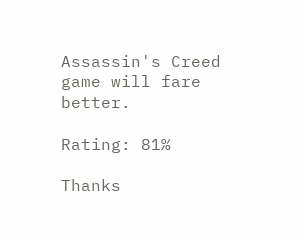Assassin's Creed game will fare better.

Rating: 81%

Thanks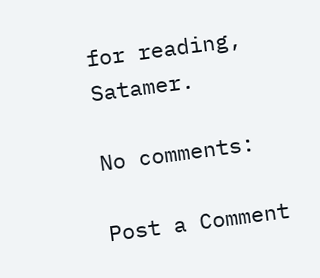for reading, Satamer.

No comments:

Post a Comment